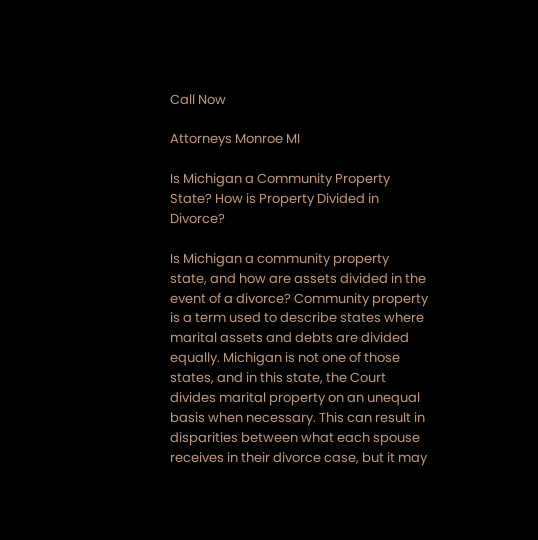Call Now

Attorneys Monroe MI

Is Michigan a Community Property State? How is Property Divided in Divorce?

Is Michigan a community property state, and how are assets divided in the event of a divorce? Community property is a term used to describe states where marital assets and debts are divided equally. Michigan is not one of those states, and in this state, the Court divides marital property on an unequal basis when necessary. This can result in disparities between what each spouse receives in their divorce case, but it may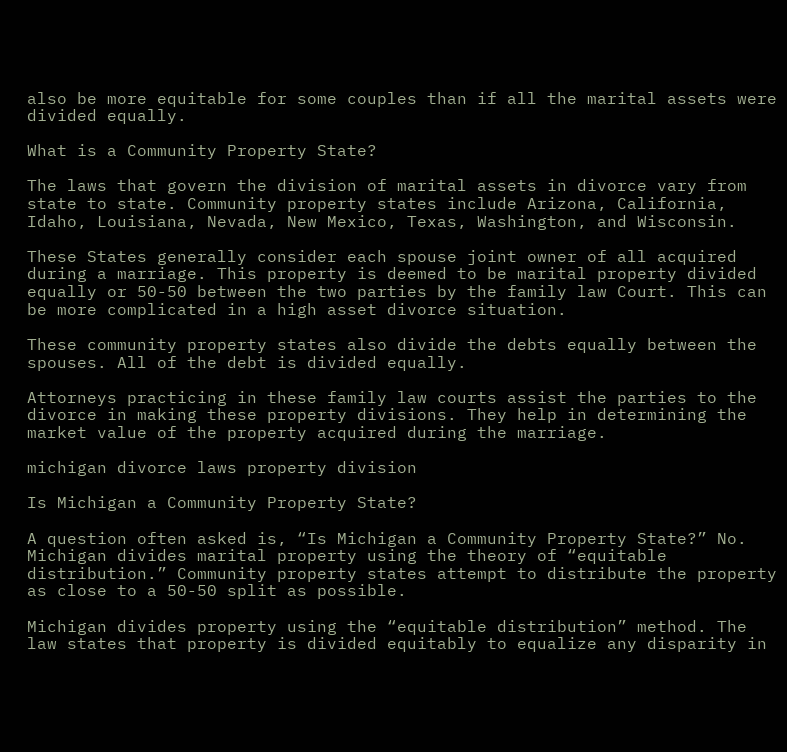also be more equitable for some couples than if all the marital assets were divided equally.

What is a Community Property State?

The laws that govern the division of marital assets in divorce vary from state to state. Community property states include Arizona, California, Idaho, Louisiana, Nevada, New Mexico, Texas, Washington, and Wisconsin.

These States generally consider each spouse joint owner of all acquired during a marriage. This property is deemed to be marital property divided equally or 50-50 between the two parties by the family law Court. This can be more complicated in a high asset divorce situation.

These community property states also divide the debts equally between the spouses. All of the debt is divided equally.

Attorneys practicing in these family law courts assist the parties to the divorce in making these property divisions. They help in determining the market value of the property acquired during the marriage.

michigan divorce laws property division

Is Michigan a Community Property State?

A question often asked is, “Is Michigan a Community Property State?” No. Michigan divides marital property using the theory of “equitable distribution.” Community property states attempt to distribute the property as close to a 50-50 split as possible.

Michigan divides property using the “equitable distribution” method. The law states that property is divided equitably to equalize any disparity in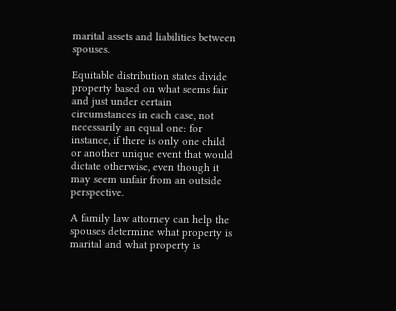marital assets and liabilities between spouses.

Equitable distribution states divide property based on what seems fair and just under certain circumstances in each case, not necessarily an equal one: for instance, if there is only one child or another unique event that would dictate otherwise, even though it may seem unfair from an outside perspective.

A family law attorney can help the spouses determine what property is marital and what property is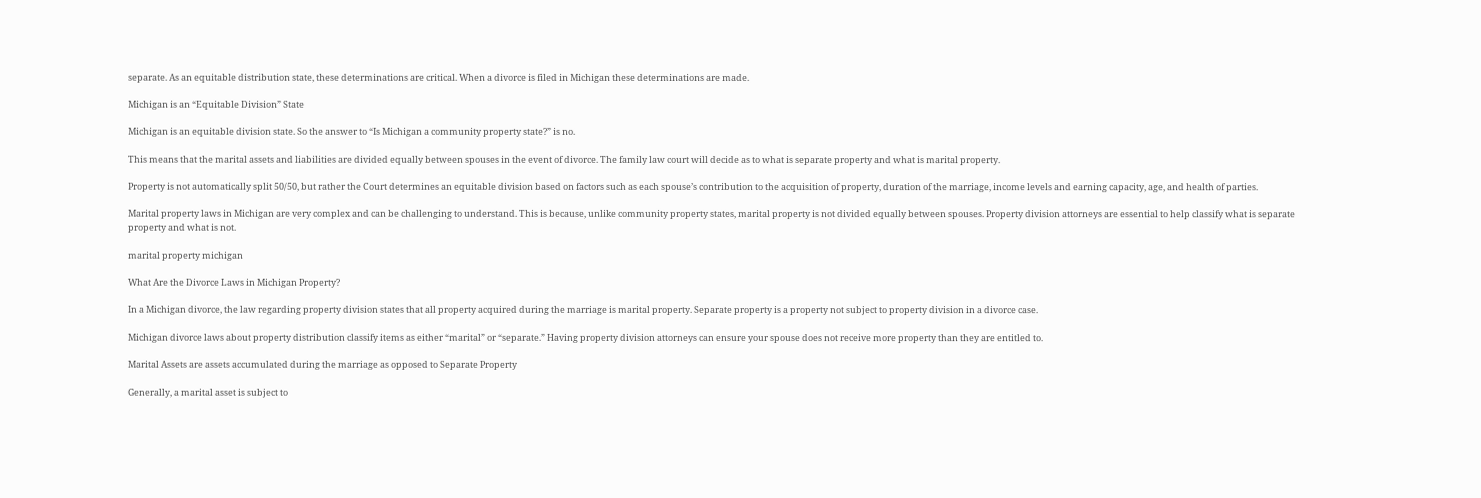separate. As an equitable distribution state, these determinations are critical. When a divorce is filed in Michigan these determinations are made.

Michigan is an “Equitable Division” State

Michigan is an equitable division state. So the answer to “Is Michigan a community property state?” is no.

This means that the marital assets and liabilities are divided equally between spouses in the event of divorce. The family law court will decide as to what is separate property and what is marital property.

Property is not automatically split 50/50, but rather the Court determines an equitable division based on factors such as each spouse’s contribution to the acquisition of property, duration of the marriage, income levels and earning capacity, age, and health of parties.

Marital property laws in Michigan are very complex and can be challenging to understand. This is because, unlike community property states, marital property is not divided equally between spouses. Property division attorneys are essential to help classify what is separate property and what is not.

marital property michigan

What Are the Divorce Laws in Michigan Property?

In a Michigan divorce, the law regarding property division states that all property acquired during the marriage is marital property. Separate property is a property not subject to property division in a divorce case.

Michigan divorce laws about property distribution classify items as either “marital” or “separate.” Having property division attorneys can ensure your spouse does not receive more property than they are entitled to.

Marital Assets are assets accumulated during the marriage as opposed to Separate Property

Generally, a marital asset is subject to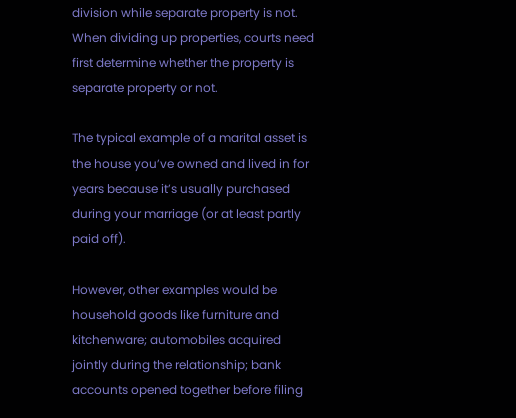division while separate property is not. When dividing up properties, courts need first determine whether the property is separate property or not.

The typical example of a marital asset is the house you’ve owned and lived in for years because it’s usually purchased during your marriage (or at least partly paid off).

However, other examples would be household goods like furniture and kitchenware; automobiles acquired jointly during the relationship; bank accounts opened together before filing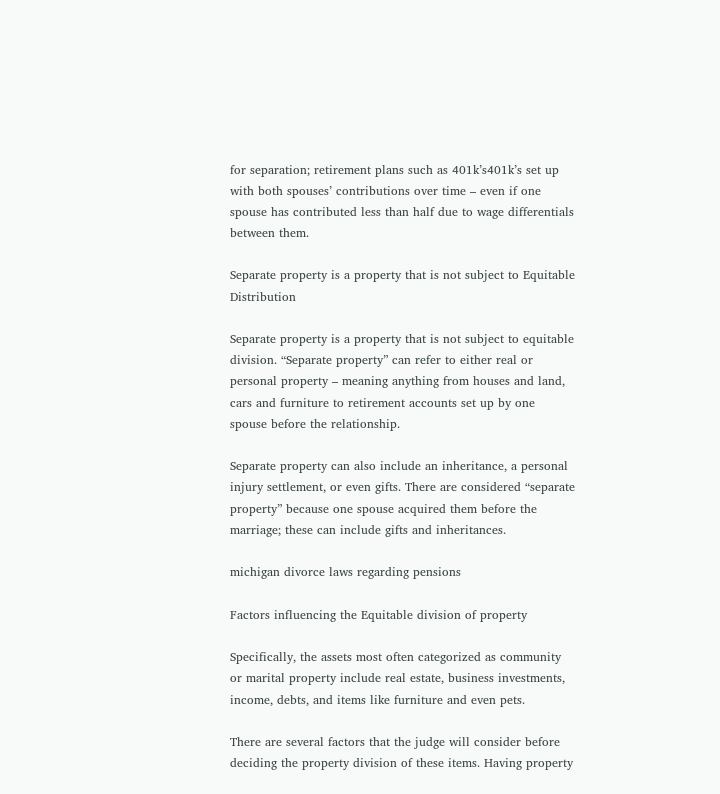for separation; retirement plans such as 401k’s401k’s set up with both spouses’ contributions over time – even if one spouse has contributed less than half due to wage differentials between them.

Separate property is a property that is not subject to Equitable Distribution

Separate property is a property that is not subject to equitable division. “Separate property” can refer to either real or personal property – meaning anything from houses and land, cars and furniture to retirement accounts set up by one spouse before the relationship.

Separate property can also include an inheritance, a personal injury settlement, or even gifts. There are considered “separate property” because one spouse acquired them before the marriage; these can include gifts and inheritances.

michigan divorce laws regarding pensions

Factors influencing the Equitable division of property

Specifically, the assets most often categorized as community or marital property include real estate, business investments, income, debts, and items like furniture and even pets.

There are several factors that the judge will consider before deciding the property division of these items. Having property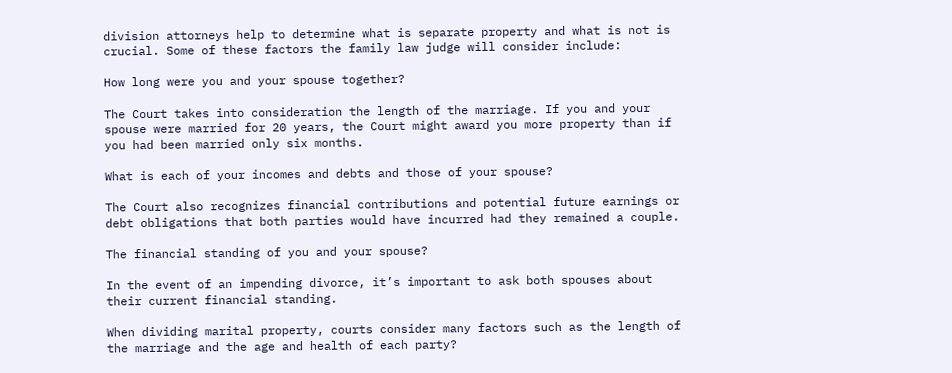division attorneys help to determine what is separate property and what is not is crucial. Some of these factors the family law judge will consider include:

How long were you and your spouse together?

The Court takes into consideration the length of the marriage. If you and your spouse were married for 20 years, the Court might award you more property than if you had been married only six months.

What is each of your incomes and debts and those of your spouse?

The Court also recognizes financial contributions and potential future earnings or debt obligations that both parties would have incurred had they remained a couple.

The financial standing of you and your spouse?

In the event of an impending divorce, it’s important to ask both spouses about their current financial standing.

When dividing marital property, courts consider many factors such as the length of the marriage and the age and health of each party?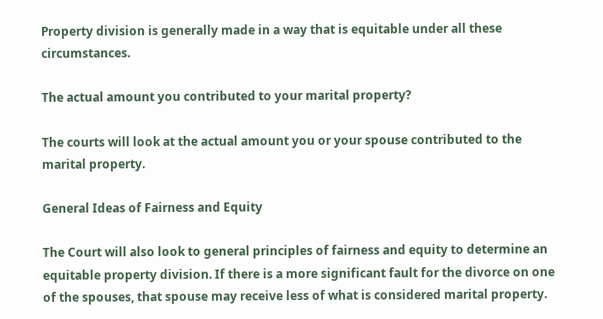Property division is generally made in a way that is equitable under all these circumstances.

The actual amount you contributed to your marital property?

The courts will look at the actual amount you or your spouse contributed to the marital property.

General Ideas of Fairness and Equity

The Court will also look to general principles of fairness and equity to determine an equitable property division. If there is a more significant fault for the divorce on one of the spouses, that spouse may receive less of what is considered marital property.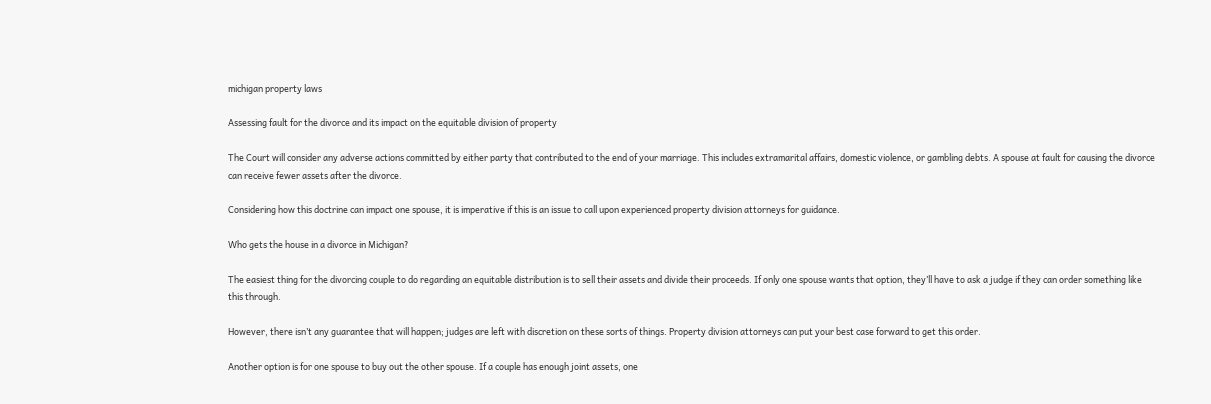michigan property laws

Assessing fault for the divorce and its impact on the equitable division of property

The Court will consider any adverse actions committed by either party that contributed to the end of your marriage. This includes extramarital affairs, domestic violence, or gambling debts. A spouse at fault for causing the divorce can receive fewer assets after the divorce.

Considering how this doctrine can impact one spouse, it is imperative if this is an issue to call upon experienced property division attorneys for guidance.

Who gets the house in a divorce in Michigan?

The easiest thing for the divorcing couple to do regarding an equitable distribution is to sell their assets and divide their proceeds. If only one spouse wants that option, they’ll have to ask a judge if they can order something like this through.

However, there isn’t any guarantee that will happen; judges are left with discretion on these sorts of things. Property division attorneys can put your best case forward to get this order.

Another option is for one spouse to buy out the other spouse. If a couple has enough joint assets, one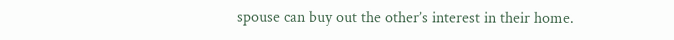spouse can buy out the other’s interest in their home.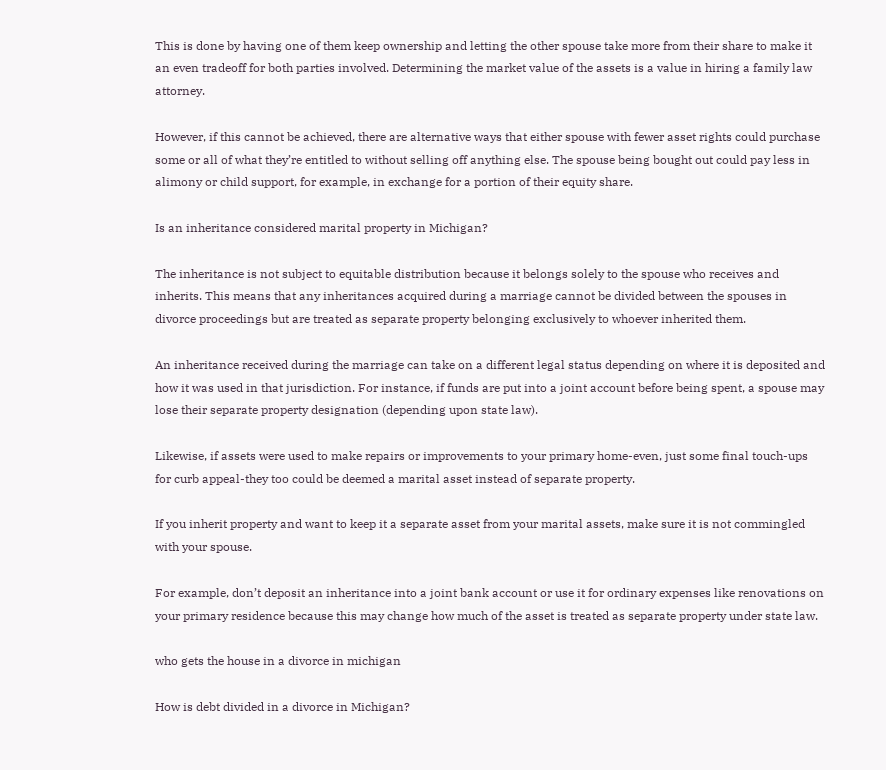This is done by having one of them keep ownership and letting the other spouse take more from their share to make it an even tradeoff for both parties involved. Determining the market value of the assets is a value in hiring a family law attorney.

However, if this cannot be achieved, there are alternative ways that either spouse with fewer asset rights could purchase some or all of what they’re entitled to without selling off anything else. The spouse being bought out could pay less in alimony or child support, for example, in exchange for a portion of their equity share.

Is an inheritance considered marital property in Michigan?

The inheritance is not subject to equitable distribution because it belongs solely to the spouse who receives and inherits. This means that any inheritances acquired during a marriage cannot be divided between the spouses in divorce proceedings but are treated as separate property belonging exclusively to whoever inherited them.

An inheritance received during the marriage can take on a different legal status depending on where it is deposited and how it was used in that jurisdiction. For instance, if funds are put into a joint account before being spent, a spouse may lose their separate property designation (depending upon state law).

Likewise, if assets were used to make repairs or improvements to your primary home-even, just some final touch-ups for curb appeal-they too could be deemed a marital asset instead of separate property.

If you inherit property and want to keep it a separate asset from your marital assets, make sure it is not commingled with your spouse.

For example, don’t deposit an inheritance into a joint bank account or use it for ordinary expenses like renovations on your primary residence because this may change how much of the asset is treated as separate property under state law.

who gets the house in a divorce in michigan

How is debt divided in a divorce in Michigan?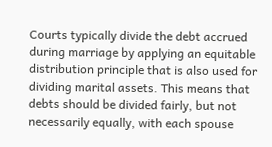Courts typically divide the debt accrued during marriage by applying an equitable distribution principle that is also used for dividing marital assets. This means that debts should be divided fairly, but not necessarily equally, with each spouse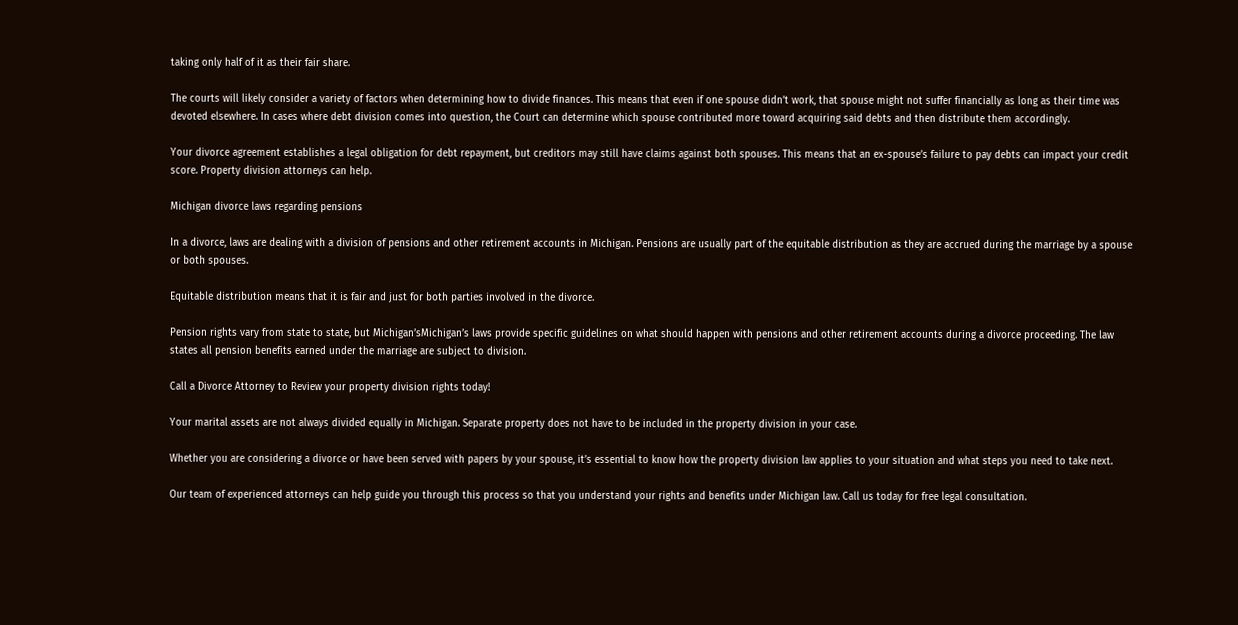taking only half of it as their fair share.

The courts will likely consider a variety of factors when determining how to divide finances. This means that even if one spouse didn’t work, that spouse might not suffer financially as long as their time was devoted elsewhere. In cases where debt division comes into question, the Court can determine which spouse contributed more toward acquiring said debts and then distribute them accordingly.

Your divorce agreement establishes a legal obligation for debt repayment, but creditors may still have claims against both spouses. This means that an ex-spouse’s failure to pay debts can impact your credit score. Property division attorneys can help.

Michigan divorce laws regarding pensions

In a divorce, laws are dealing with a division of pensions and other retirement accounts in Michigan. Pensions are usually part of the equitable distribution as they are accrued during the marriage by a spouse or both spouses.

Equitable distribution means that it is fair and just for both parties involved in the divorce.

Pension rights vary from state to state, but Michigan’sMichigan’s laws provide specific guidelines on what should happen with pensions and other retirement accounts during a divorce proceeding. The law states all pension benefits earned under the marriage are subject to division.

Call a Divorce Attorney to Review your property division rights today!

Your marital assets are not always divided equally in Michigan. Separate property does not have to be included in the property division in your case.

Whether you are considering a divorce or have been served with papers by your spouse, it’s essential to know how the property division law applies to your situation and what steps you need to take next.

Our team of experienced attorneys can help guide you through this process so that you understand your rights and benefits under Michigan law. Call us today for free legal consultation.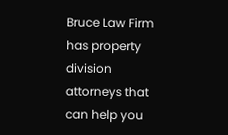Bruce Law Firm has property division attorneys that can help you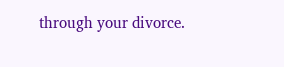through your divorce.